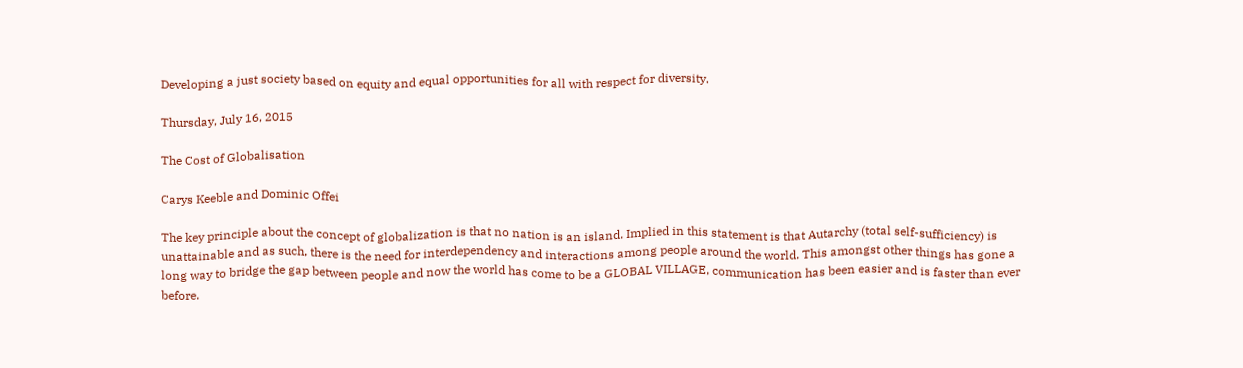Developing a just society based on equity and equal opportunities for all with respect for diversity.

Thursday, July 16, 2015

The Cost of Globalisation

Carys Keeble and Dominic Offei

The key principle about the concept of globalization is that no nation is an island. Implied in this statement is that Autarchy (total self-sufficiency) is unattainable and as such, there is the need for interdependency and interactions among people around the world. This amongst other things has gone a long way to bridge the gap between people and now the world has come to be a GLOBAL VILLAGE, communication has been easier and is faster than ever before.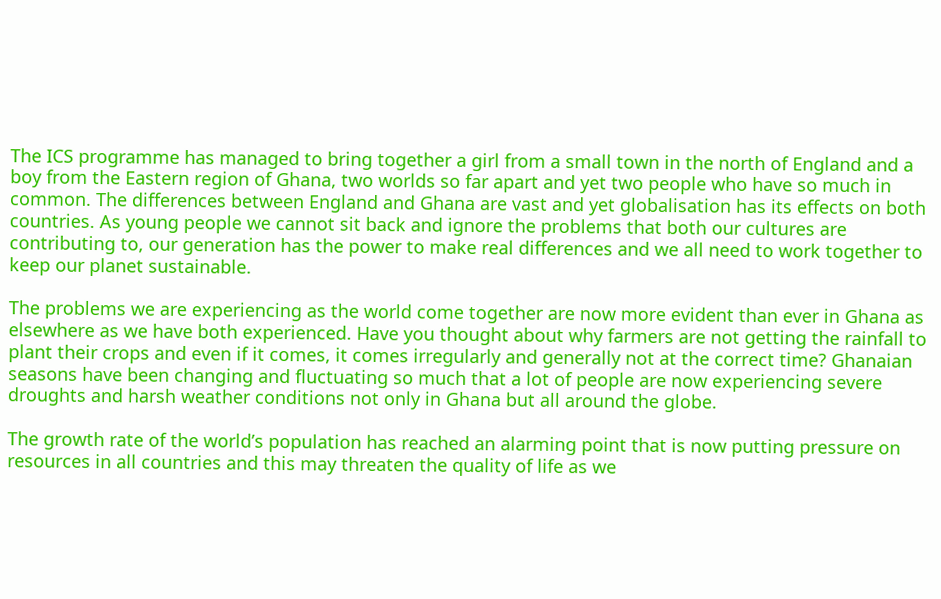The ICS programme has managed to bring together a girl from a small town in the north of England and a boy from the Eastern region of Ghana, two worlds so far apart and yet two people who have so much in common. The differences between England and Ghana are vast and yet globalisation has its effects on both countries. As young people we cannot sit back and ignore the problems that both our cultures are contributing to, our generation has the power to make real differences and we all need to work together to keep our planet sustainable.

The problems we are experiencing as the world come together are now more evident than ever in Ghana as elsewhere as we have both experienced. Have you thought about why farmers are not getting the rainfall to plant their crops and even if it comes, it comes irregularly and generally not at the correct time? Ghanaian seasons have been changing and fluctuating so much that a lot of people are now experiencing severe droughts and harsh weather conditions not only in Ghana but all around the globe.

The growth rate of the world’s population has reached an alarming point that is now putting pressure on resources in all countries and this may threaten the quality of life as we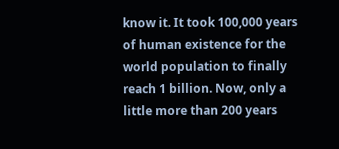know it. It took 100,000 years of human existence for the world population to finally reach 1 billion. Now, only a little more than 200 years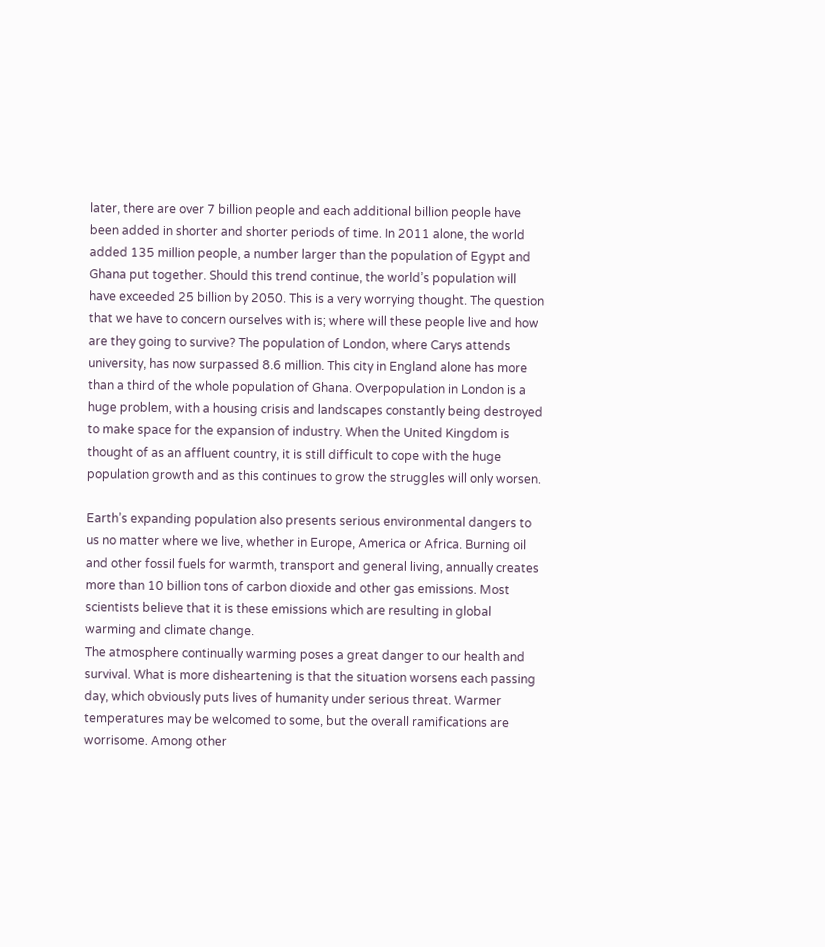later, there are over 7 billion people and each additional billion people have been added in shorter and shorter periods of time. In 2011 alone, the world added 135 million people, a number larger than the population of Egypt and Ghana put together. Should this trend continue, the world’s population will have exceeded 25 billion by 2050. This is a very worrying thought. The question that we have to concern ourselves with is; where will these people live and how are they going to survive? The population of London, where Carys attends university, has now surpassed 8.6 million. This city in England alone has more than a third of the whole population of Ghana. Overpopulation in London is a huge problem, with a housing crisis and landscapes constantly being destroyed to make space for the expansion of industry. When the United Kingdom is thought of as an affluent country, it is still difficult to cope with the huge population growth and as this continues to grow the struggles will only worsen.

Earth’s expanding population also presents serious environmental dangers to us no matter where we live, whether in Europe, America or Africa. Burning oil and other fossil fuels for warmth, transport and general living, annually creates more than 10 billion tons of carbon dioxide and other gas emissions. Most scientists believe that it is these emissions which are resulting in global warming and climate change.
The atmosphere continually warming poses a great danger to our health and survival. What is more disheartening is that the situation worsens each passing day, which obviously puts lives of humanity under serious threat. Warmer temperatures may be welcomed to some, but the overall ramifications are worrisome. Among other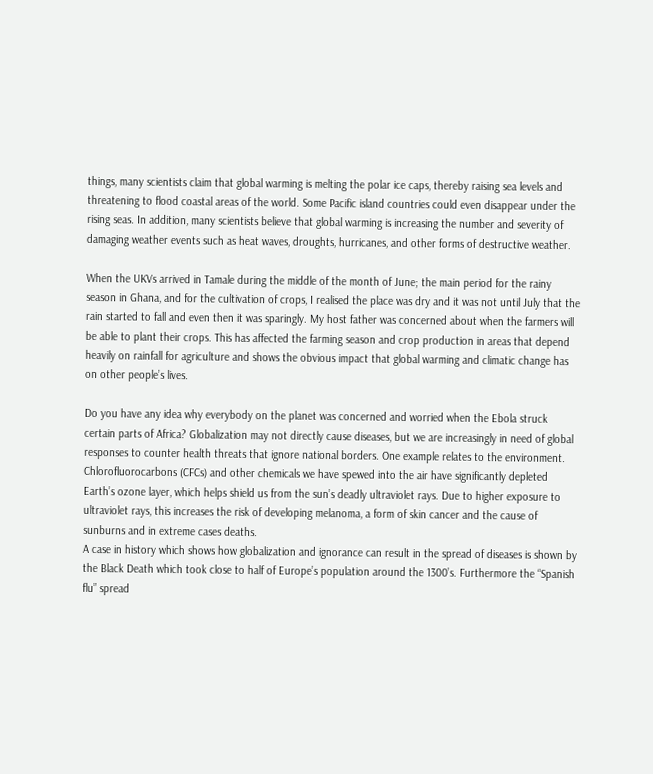things, many scientists claim that global warming is melting the polar ice caps, thereby raising sea levels and threatening to flood coastal areas of the world. Some Pacific island countries could even disappear under the rising seas. In addition, many scientists believe that global warming is increasing the number and severity of damaging weather events such as heat waves, droughts, hurricanes, and other forms of destructive weather.

When the UKVs arrived in Tamale during the middle of the month of June; the main period for the rainy season in Ghana, and for the cultivation of crops, I realised the place was dry and it was not until July that the rain started to fall and even then it was sparingly. My host father was concerned about when the farmers will be able to plant their crops. This has affected the farming season and crop production in areas that depend heavily on rainfall for agriculture and shows the obvious impact that global warming and climatic change has on other people’s lives.

Do you have any idea why everybody on the planet was concerned and worried when the Ebola struck certain parts of Africa? Globalization may not directly cause diseases, but we are increasingly in need of global responses to counter health threats that ignore national borders. One example relates to the environment. Chlorofluorocarbons (CFCs) and other chemicals we have spewed into the air have significantly depleted Earth’s ozone layer, which helps shield us from the sun’s deadly ultraviolet rays. Due to higher exposure to ultraviolet rays, this increases the risk of developing melanoma, a form of skin cancer and the cause of sunburns and in extreme cases deaths.
A case in history which shows how globalization and ignorance can result in the spread of diseases is shown by the Black Death which took close to half of Europe’s population around the 1300’s. Furthermore the “Spanish flu” spread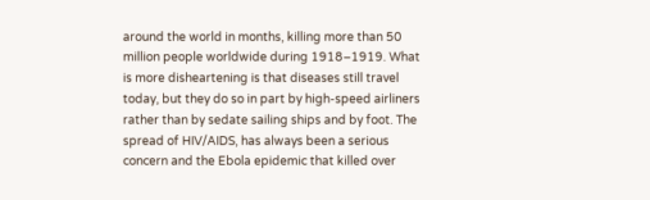around the world in months, killing more than 50 million people worldwide during 1918–1919. What is more disheartening is that diseases still travel today, but they do so in part by high-speed airliners rather than by sedate sailing ships and by foot. The spread of HIV/AIDS, has always been a serious concern and the Ebola epidemic that killed over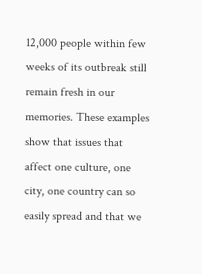12,000 people within few weeks of its outbreak still remain fresh in our memories. These examples show that issues that affect one culture, one city, one country can so easily spread and that we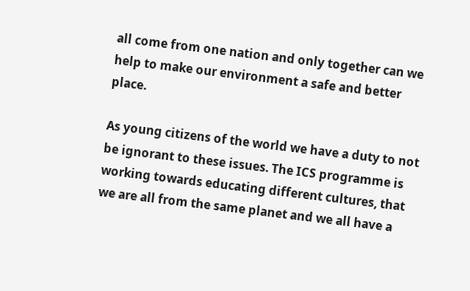all come from one nation and only together can we help to make our environment a safe and better place.

As young citizens of the world we have a duty to not be ignorant to these issues. The ICS programme is working towards educating different cultures, that we are all from the same planet and we all have a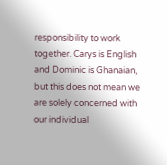responsibility to work together. Carys is English and Dominic is Ghanaian, but this does not mean we are solely concerned with our individual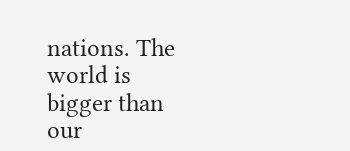nations. The world is bigger than our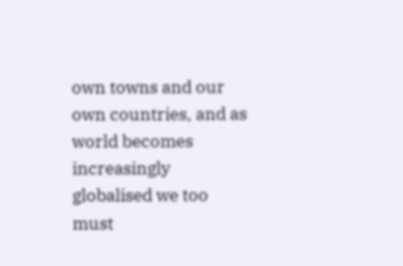own towns and our own countries, and as world becomes increasingly globalised we too must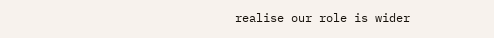realise our role is wider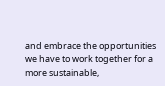and embrace the opportunities we have to work together for a more sustainable,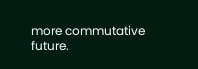more commutative future.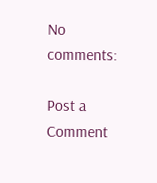No comments:

Post a Comment